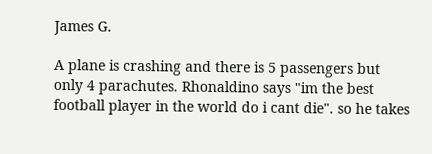James G.

A plane is crashing and there is 5 passengers but only 4 parachutes. Rhonaldino says "im the best football player in the world do i cant die". so he takes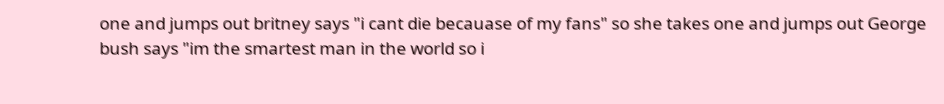one and jumps out britney says "i cant die becauase of my fans" so she takes one and jumps out George bush says "im the smartest man in the world so i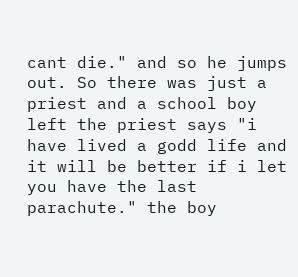cant die." and so he jumps out. So there was just a priest and a school boy left the priest says "i have lived a godd life and it will be better if i let you have the last parachute." the boy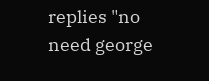replies "no need george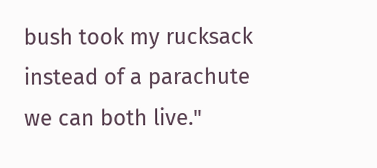bush took my rucksack instead of a parachute we can both live."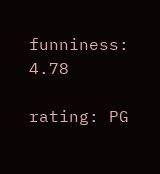funniness: 4.78

rating: PG